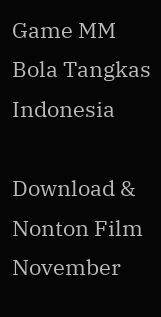Game MM Bola Tangkas Indonesia

Download & Nonton Film November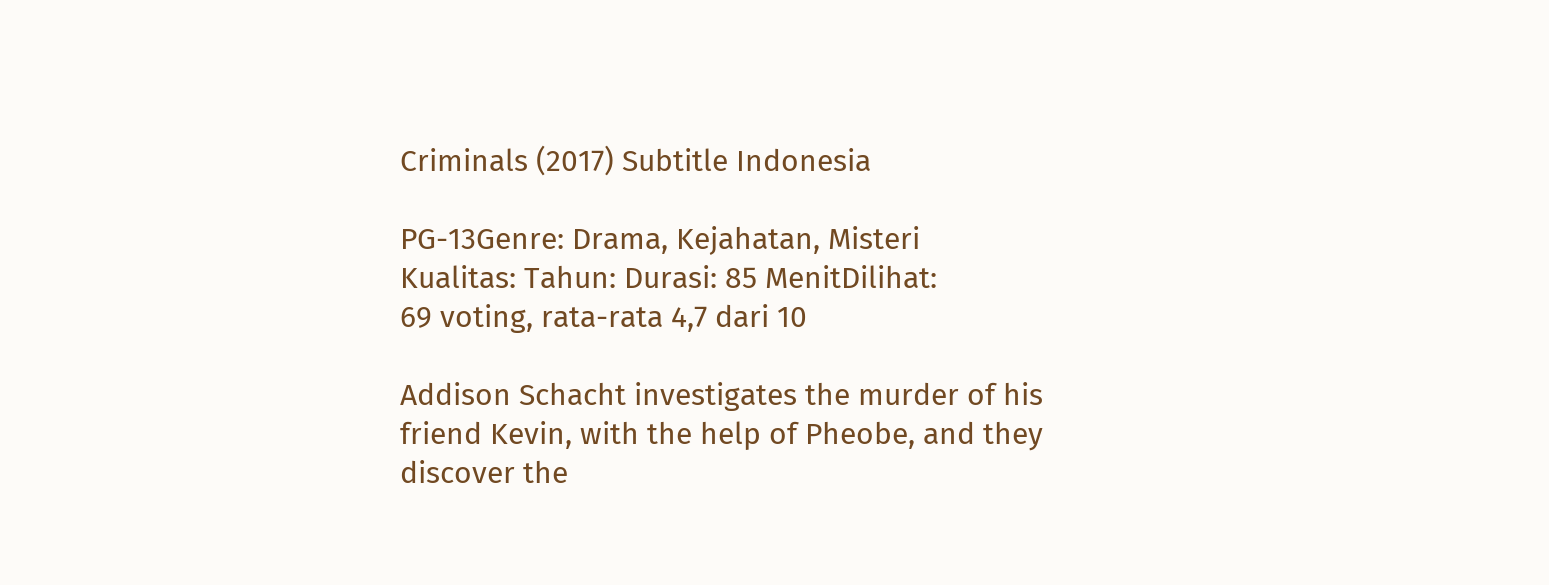Criminals (2017) Subtitle Indonesia

PG-13Genre: Drama, Kejahatan, Misteri
Kualitas: Tahun: Durasi: 85 MenitDilihat:
69 voting, rata-rata 4,7 dari 10

Addison Schacht investigates the murder of his friend Kevin, with the help of Pheobe, and they discover the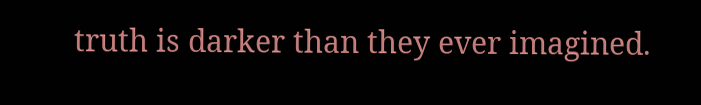truth is darker than they ever imagined.